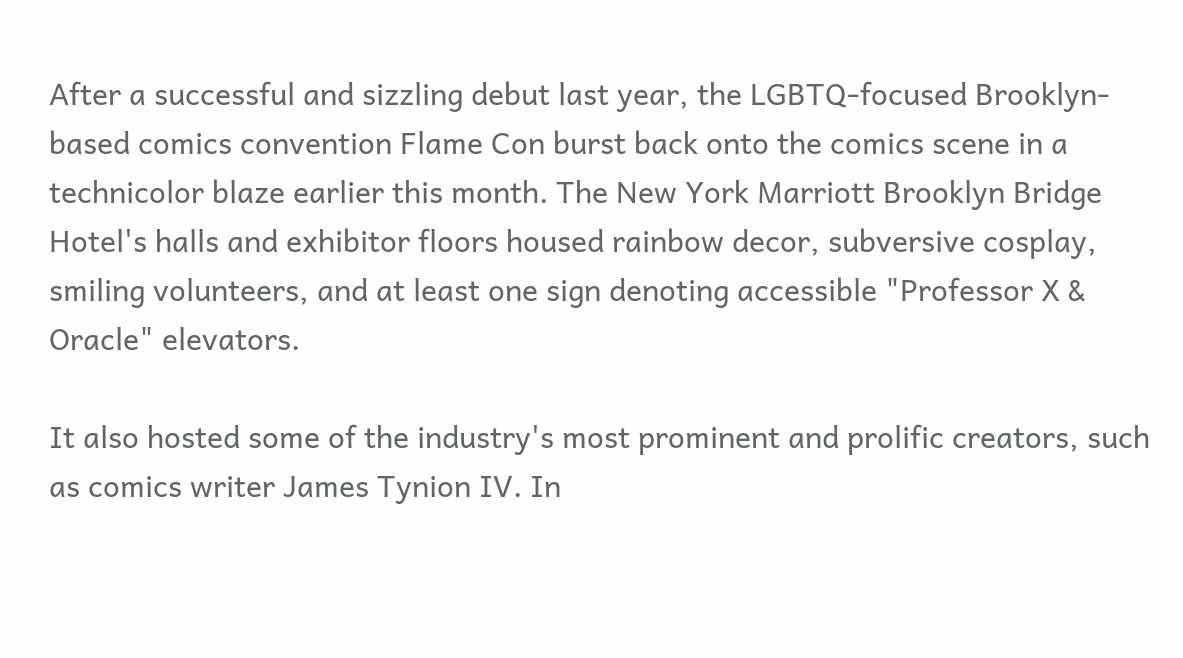After a successful and sizzling debut last year, the LGBTQ-focused Brooklyn-based comics convention Flame Con burst back onto the comics scene in a technicolor blaze earlier this month. The New York Marriott Brooklyn Bridge Hotel's halls and exhibitor floors housed rainbow decor, subversive cosplay, smiling volunteers, and at least one sign denoting accessible "Professor X & Oracle" elevators.

It also hosted some of the industry's most prominent and prolific creators, such as comics writer James Tynion IV. In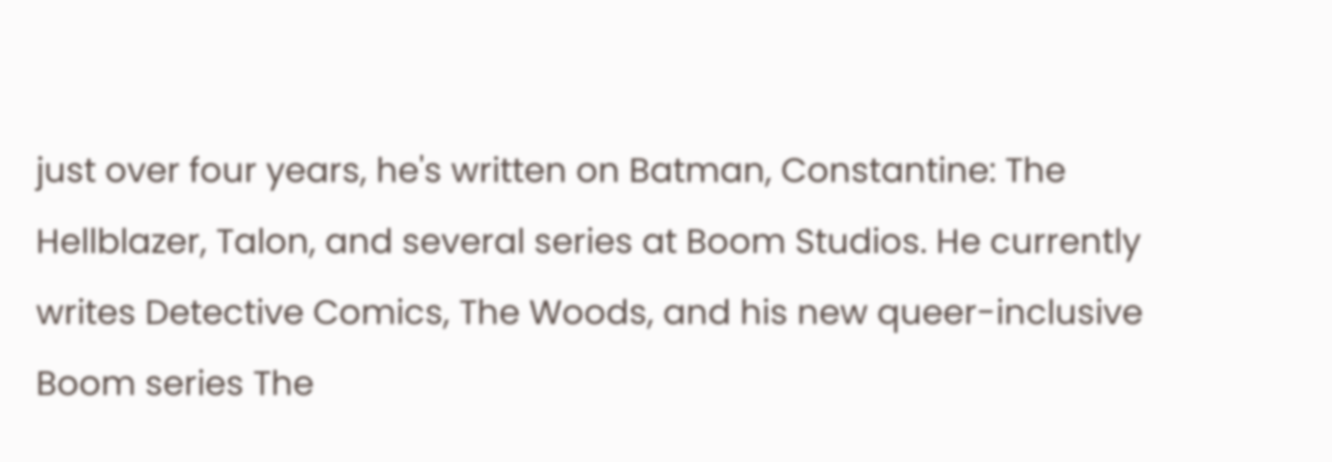just over four years, he's written on Batman, Constantine: The Hellblazer, Talon, and several series at Boom Studios. He currently writes Detective Comics, The Woods, and his new queer-inclusive Boom series The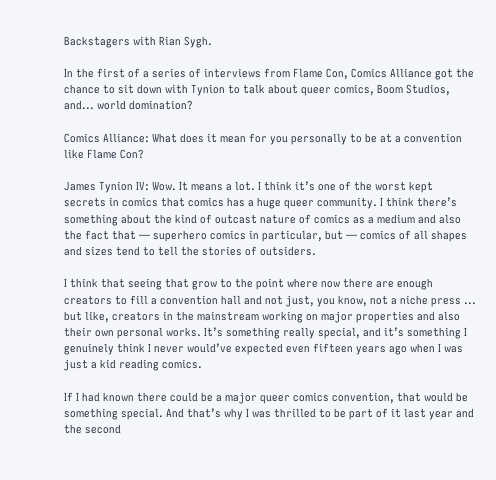Backstagers with Rian Sygh.

In the first of a series of interviews from Flame Con, Comics Alliance got the chance to sit down with Tynion to talk about queer comics, Boom Studios, and... world domination?

Comics Alliance: What does it mean for you personally to be at a convention like Flame Con?

James Tynion IV: Wow. It means a lot. I think it’s one of the worst kept secrets in comics that comics has a huge queer community. I think there’s something about the kind of outcast nature of comics as a medium and also the fact that — superhero comics in particular, but — comics of all shapes and sizes tend to tell the stories of outsiders.

I think that seeing that grow to the point where now there are enough creators to fill a convention hall and not just, you know, not a niche press ... but like, creators in the mainstream working on major properties and also their own personal works. It’s something really special, and it’s something I genuinely think I never would’ve expected even fifteen years ago when I was just a kid reading comics.

If I had known there could be a major queer comics convention, that would be something special. And that’s why I was thrilled to be part of it last year and the second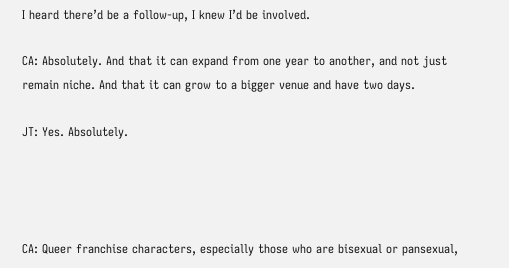I heard there’d be a follow-up, I knew I’d be involved.

CA: Absolutely. And that it can expand from one year to another, and not just remain niche. And that it can grow to a bigger venue and have two days.

JT: Yes. Absolutely.




CA: Queer franchise characters, especially those who are bisexual or pansexual,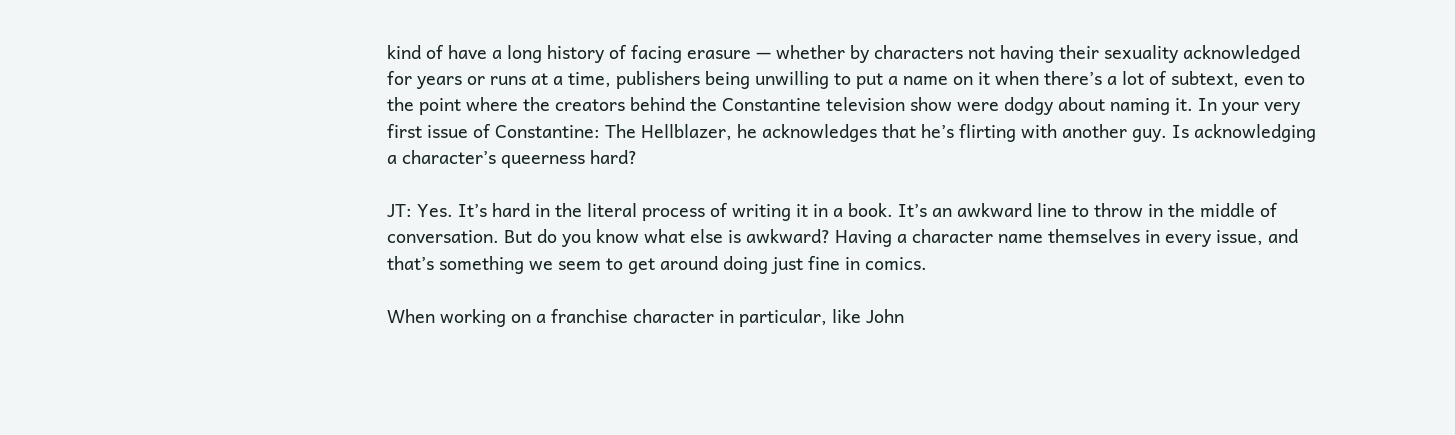kind of have a long history of facing erasure — whether by characters not having their sexuality acknowledged for years or runs at a time, publishers being unwilling to put a name on it when there’s a lot of subtext, even to the point where the creators behind the Constantine television show were dodgy about naming it. In your very first issue of Constantine: The Hellblazer, he acknowledges that he’s flirting with another guy. Is acknowledging a character’s queerness hard?

JT: Yes. It’s hard in the literal process of writing it in a book. It’s an awkward line to throw in the middle of conversation. But do you know what else is awkward? Having a character name themselves in every issue, and that’s something we seem to get around doing just fine in comics.

When working on a franchise character in particular, like John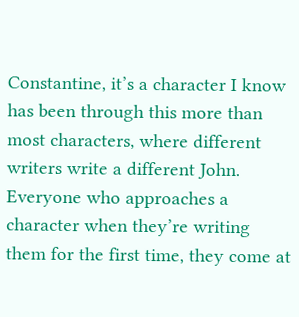Constantine, it’s a character I know has been through this more than most characters, where different writers write a different John. Everyone who approaches a character when they’re writing them for the first time, they come at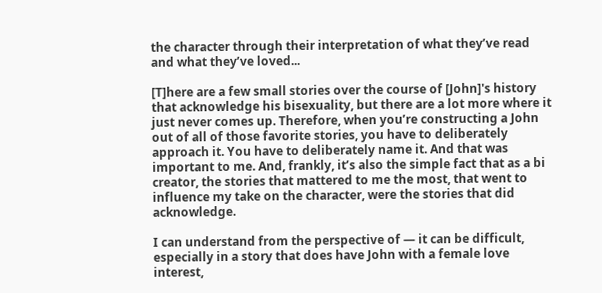the character through their interpretation of what they’ve read and what they’ve loved...

[T]here are a few small stories over the course of [John]'s history that acknowledge his bisexuality, but there are a lot more where it just never comes up. Therefore, when you’re constructing a John out of all of those favorite stories, you have to deliberately approach it. You have to deliberately name it. And that was important to me. And, frankly, it’s also the simple fact that as a bi creator, the stories that mattered to me the most, that went to influence my take on the character, were the stories that did acknowledge.

I can understand from the perspective of — it can be difficult, especially in a story that does have John with a female love interest,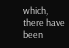which, there have been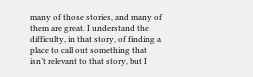many of those stories, and many of them are great. I understand the difficulty, in that story, of finding a place to call out something that isn’t relevant to that story, but I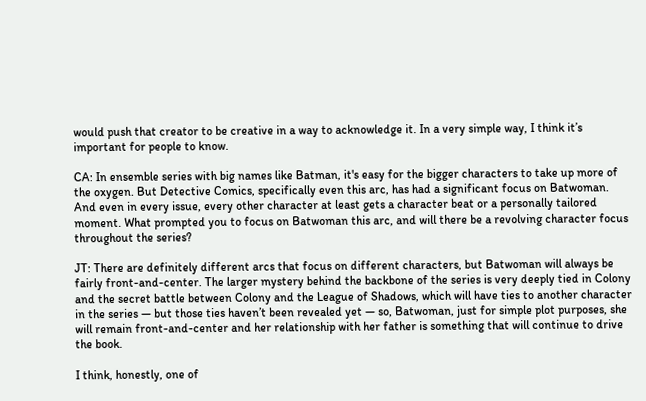would push that creator to be creative in a way to acknowledge it. In a very simple way, I think it’s important for people to know.

CA: In ensemble series with big names like Batman, it's easy for the bigger characters to take up more of the oxygen. But Detective Comics, specifically even this arc, has had a significant focus on Batwoman. And even in every issue, every other character at least gets a character beat or a personally tailored moment. What prompted you to focus on Batwoman this arc, and will there be a revolving character focus throughout the series?

JT: There are definitely different arcs that focus on different characters, but Batwoman will always be fairly front-and-center. The larger mystery behind the backbone of the series is very deeply tied in Colony and the secret battle between Colony and the League of Shadows, which will have ties to another character in the series — but those ties haven’t been revealed yet — so, Batwoman, just for simple plot purposes, she will remain front-and-center and her relationship with her father is something that will continue to drive the book.

I think, honestly, one of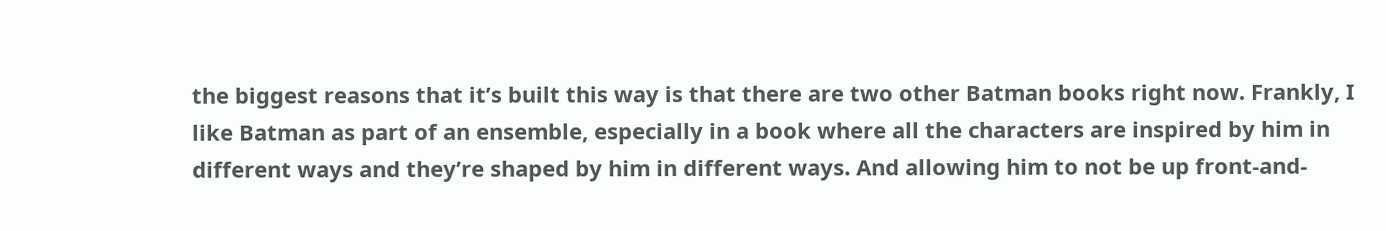the biggest reasons that it’s built this way is that there are two other Batman books right now. Frankly, I like Batman as part of an ensemble, especially in a book where all the characters are inspired by him in different ways and they’re shaped by him in different ways. And allowing him to not be up front-and-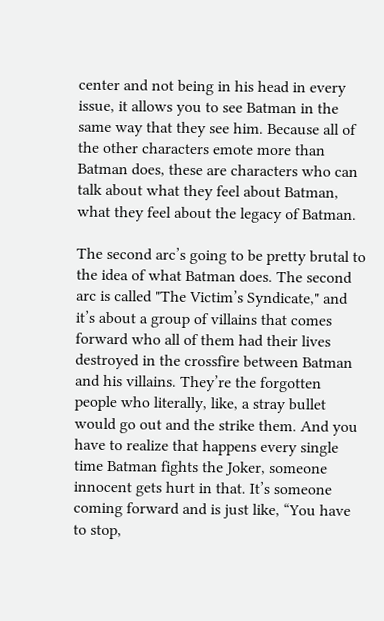center and not being in his head in every issue, it allows you to see Batman in the same way that they see him. Because all of the other characters emote more than Batman does, these are characters who can talk about what they feel about Batman, what they feel about the legacy of Batman.

The second arc’s going to be pretty brutal to the idea of what Batman does. The second arc is called "The Victim’s Syndicate," and it’s about a group of villains that comes forward who all of them had their lives destroyed in the crossfire between Batman and his villains. They’re the forgotten people who literally, like, a stray bullet would go out and the strike them. And you have to realize that happens every single time Batman fights the Joker, someone innocent gets hurt in that. It’s someone coming forward and is just like, “You have to stop,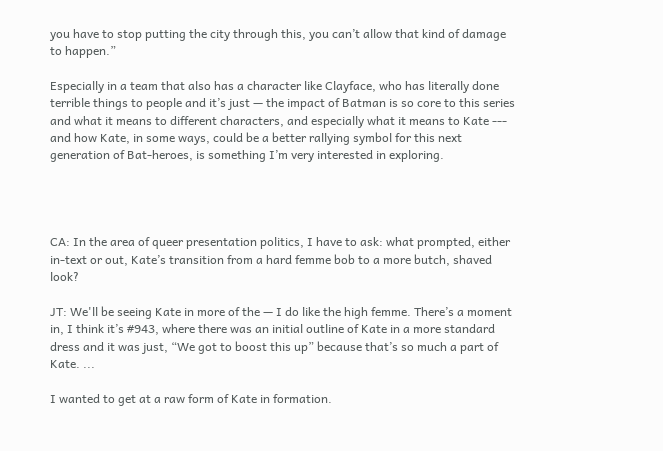you have to stop putting the city through this, you can’t allow that kind of damage to happen.”

Especially in a team that also has a character like Clayface, who has literally done terrible things to people and it’s just — the impact of Batman is so core to this series and what it means to different characters, and especially what it means to Kate --- and how Kate, in some ways, could be a better rallying symbol for this next generation of Bat-heroes, is something I’m very interested in exploring.




CA: In the area of queer presentation politics, I have to ask: what prompted, either in-text or out, Kate’s transition from a hard femme bob to a more butch, shaved look?

JT: We'll be seeing Kate in more of the — I do like the high femme. There’s a moment in, I think it’s #943, where there was an initial outline of Kate in a more standard dress and it was just, “We got to boost this up” because that’s so much a part of Kate. ...

I wanted to get at a raw form of Kate in formation.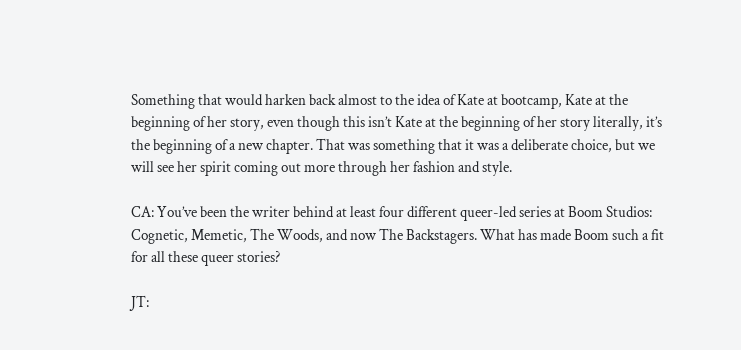Something that would harken back almost to the idea of Kate at bootcamp, Kate at the beginning of her story, even though this isn’t Kate at the beginning of her story literally, it’s the beginning of a new chapter. That was something that it was a deliberate choice, but we will see her spirit coming out more through her fashion and style.

CA: You’ve been the writer behind at least four different queer-led series at Boom Studios: Cognetic, Memetic, The Woods, and now The Backstagers. What has made Boom such a fit for all these queer stories?

JT: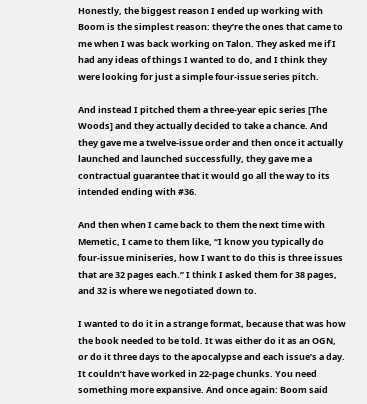Honestly, the biggest reason I ended up working with Boom is the simplest reason: they’re the ones that came to me when I was back working on Talon. They asked me if I had any ideas of things I wanted to do, and I think they were looking for just a simple four-issue series pitch.

And instead I pitched them a three-year epic series [The Woods] and they actually decided to take a chance. And they gave me a twelve-issue order and then once it actually launched and launched successfully, they gave me a contractual guarantee that it would go all the way to its intended ending with #36.

And then when I came back to them the next time with Memetic, I came to them like, “I know you typically do four-issue miniseries, how I want to do this is three issues that are 32 pages each.” I think I asked them for 38 pages, and 32 is where we negotiated down to.

I wanted to do it in a strange format, because that was how the book needed to be told. It was either do it as an OGN, or do it three days to the apocalypse and each issue’s a day. It couldn’t have worked in 22-page chunks. You need something more expansive. And once again: Boom said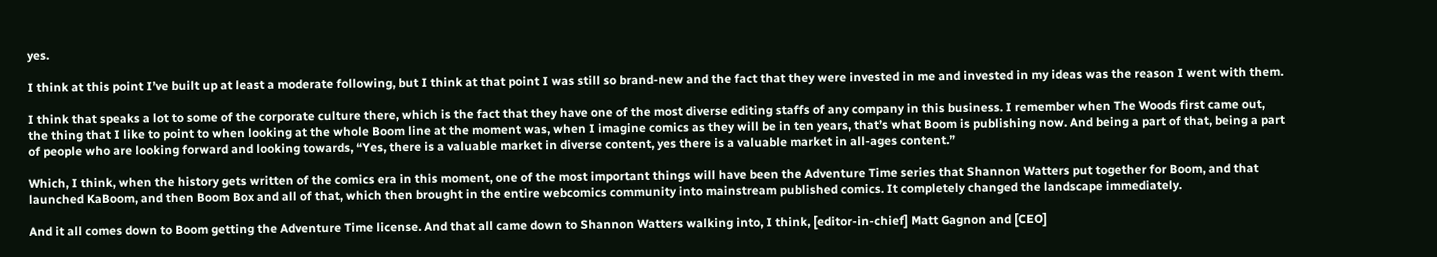yes.

I think at this point I’ve built up at least a moderate following, but I think at that point I was still so brand-new and the fact that they were invested in me and invested in my ideas was the reason I went with them.

I think that speaks a lot to some of the corporate culture there, which is the fact that they have one of the most diverse editing staffs of any company in this business. I remember when The Woods first came out, the thing that I like to point to when looking at the whole Boom line at the moment was, when I imagine comics as they will be in ten years, that’s what Boom is publishing now. And being a part of that, being a part of people who are looking forward and looking towards, “Yes, there is a valuable market in diverse content, yes there is a valuable market in all-ages content.”

Which, I think, when the history gets written of the comics era in this moment, one of the most important things will have been the Adventure Time series that Shannon Watters put together for Boom, and that launched KaBoom, and then Boom Box and all of that, which then brought in the entire webcomics community into mainstream published comics. It completely changed the landscape immediately.

And it all comes down to Boom getting the Adventure Time license. And that all came down to Shannon Watters walking into, I think, [editor-in-chief] Matt Gagnon and [CEO]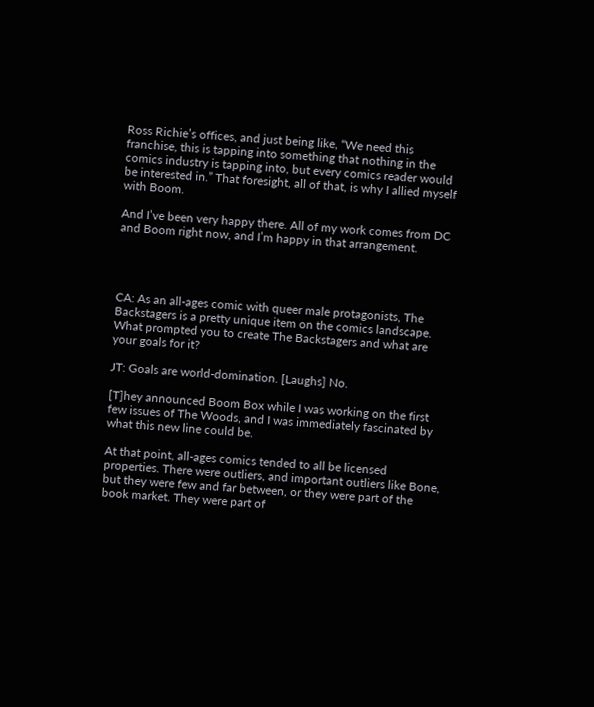Ross Richie’s offices, and just being like, “We need this franchise, this is tapping into something that nothing in the comics industry is tapping into, but every comics reader would be interested in.” That foresight, all of that, is why I allied myself with Boom.

And I’ve been very happy there. All of my work comes from DC and Boom right now, and I’m happy in that arrangement.




CA: As an all-ages comic with queer male protagonists, The Backstagers is a pretty unique item on the comics landscape. What prompted you to create The Backstagers and what are your goals for it?

JT: Goals are world-domination. [Laughs] No.

[T]hey announced Boom Box while I was working on the first few issues of The Woods, and I was immediately fascinated by what this new line could be.

At that point, all-ages comics tended to all be licensed properties. There were outliers, and important outliers like Bone, but they were few and far between, or they were part of the book market. They were part of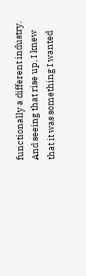functionally a different industry. And seeing that rise up, I knew that it was something I wanted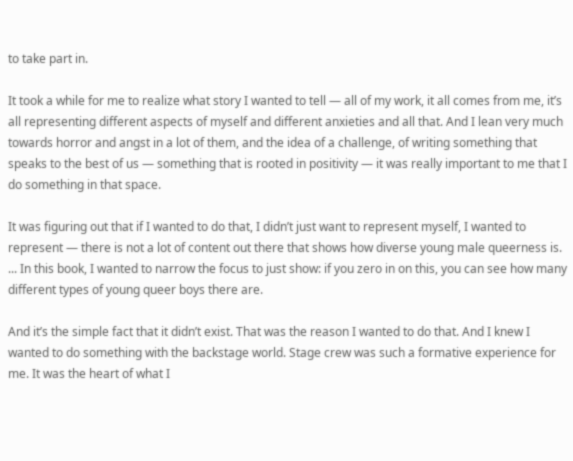to take part in.

It took a while for me to realize what story I wanted to tell — all of my work, it all comes from me, it’s all representing different aspects of myself and different anxieties and all that. And I lean very much towards horror and angst in a lot of them, and the idea of a challenge, of writing something that speaks to the best of us — something that is rooted in positivity — it was really important to me that I do something in that space.

It was figuring out that if I wanted to do that, I didn’t just want to represent myself, I wanted to represent — there is not a lot of content out there that shows how diverse young male queerness is. ... In this book, I wanted to narrow the focus to just show: if you zero in on this, you can see how many different types of young queer boys there are.

And it’s the simple fact that it didn’t exist. That was the reason I wanted to do that. And I knew I wanted to do something with the backstage world. Stage crew was such a formative experience for me. It was the heart of what I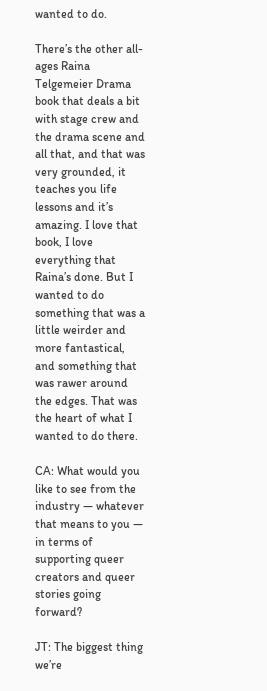wanted to do.

There’s the other all-ages Raina Telgemeier Drama book that deals a bit with stage crew and the drama scene and all that, and that was very grounded, it teaches you life lessons and it’s amazing. I love that book, I love everything that Raina’s done. But I wanted to do something that was a little weirder and more fantastical, and something that was rawer around the edges. That was the heart of what I wanted to do there.

CA: What would you like to see from the industry — whatever that means to you — in terms of supporting queer creators and queer stories going forward?

JT: The biggest thing we’re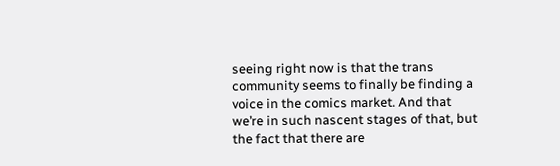seeing right now is that the trans community seems to finally be finding a voice in the comics market. And that we’re in such nascent stages of that, but the fact that there are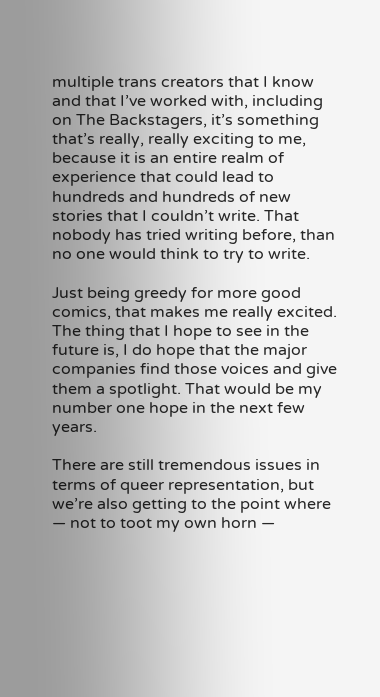multiple trans creators that I know and that I’ve worked with, including on The Backstagers, it’s something that’s really, really exciting to me, because it is an entire realm of experience that could lead to hundreds and hundreds of new stories that I couldn’t write. That nobody has tried writing before, than no one would think to try to write.

Just being greedy for more good comics, that makes me really excited. The thing that I hope to see in the future is, I do hope that the major companies find those voices and give them a spotlight. That would be my number one hope in the next few years.

There are still tremendous issues in terms of queer representation, but we’re also getting to the point where — not to toot my own horn —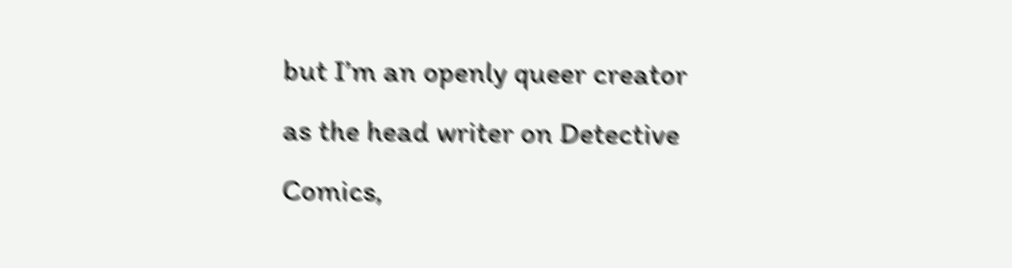but I’m an openly queer creator as the head writer on Detective Comics,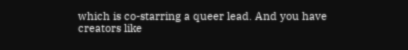which is co-starring a queer lead. And you have creators like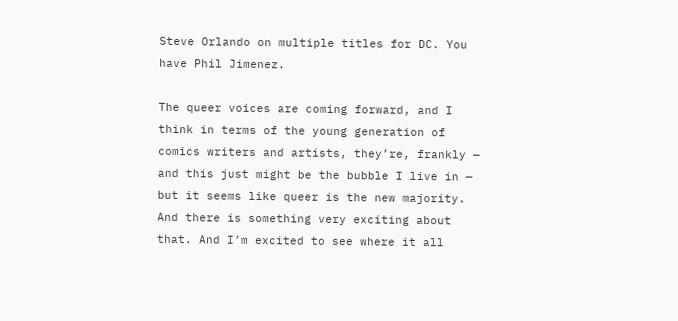Steve Orlando on multiple titles for DC. You have Phil Jimenez.

The queer voices are coming forward, and I think in terms of the young generation of comics writers and artists, they’re, frankly — and this just might be the bubble I live in — but it seems like queer is the new majority. And there is something very exciting about that. And I’m excited to see where it all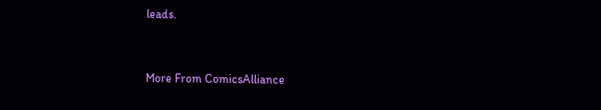leads.


More From ComicsAlliance